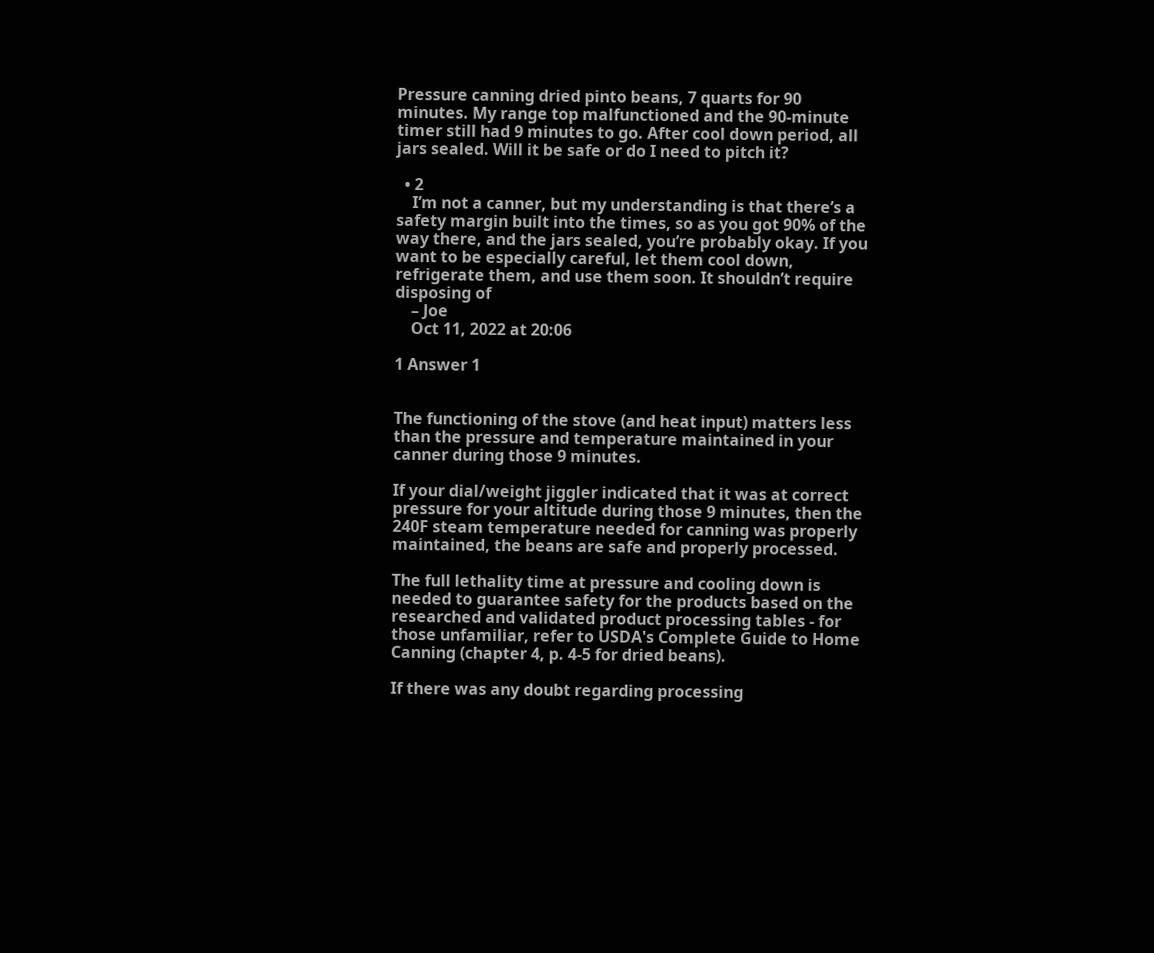Pressure canning dried pinto beans, 7 quarts for 90 minutes. My range top malfunctioned and the 90-minute timer still had 9 minutes to go. After cool down period, all jars sealed. Will it be safe or do I need to pitch it?

  • 2
    I’m not a canner, but my understanding is that there’s a safety margin built into the times, so as you got 90% of the way there, and the jars sealed, you’re probably okay. If you want to be especially careful, let them cool down, refrigerate them, and use them soon. It shouldn’t require disposing of
    – Joe
    Oct 11, 2022 at 20:06

1 Answer 1


The functioning of the stove (and heat input) matters less than the pressure and temperature maintained in your canner during those 9 minutes.

If your dial/weight jiggler indicated that it was at correct pressure for your altitude during those 9 minutes, then the 240F steam temperature needed for canning was properly maintained, the beans are safe and properly processed.

The full lethality time at pressure and cooling down is needed to guarantee safety for the products based on the researched and validated product processing tables - for those unfamiliar, refer to USDA's Complete Guide to Home Canning (chapter 4, p. 4-5 for dried beans).

If there was any doubt regarding processing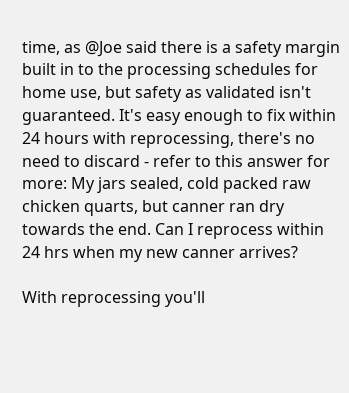time, as @Joe said there is a safety margin built in to the processing schedules for home use, but safety as validated isn't guaranteed. It's easy enough to fix within 24 hours with reprocessing, there's no need to discard - refer to this answer for more: My jars sealed, cold packed raw chicken quarts, but canner ran dry towards the end. Can I reprocess within 24 hrs when my new canner arrives?

With reprocessing you'll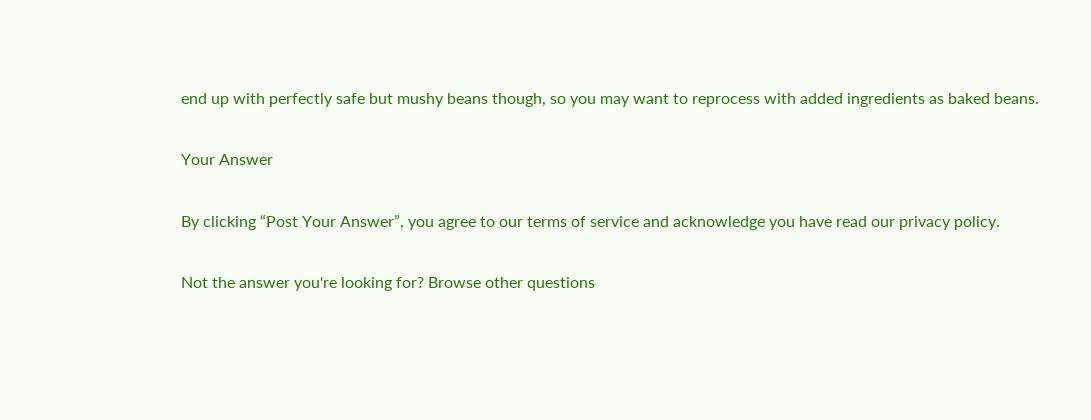end up with perfectly safe but mushy beans though, so you may want to reprocess with added ingredients as baked beans.

Your Answer

By clicking “Post Your Answer”, you agree to our terms of service and acknowledge you have read our privacy policy.

Not the answer you're looking for? Browse other questions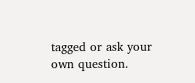tagged or ask your own question.